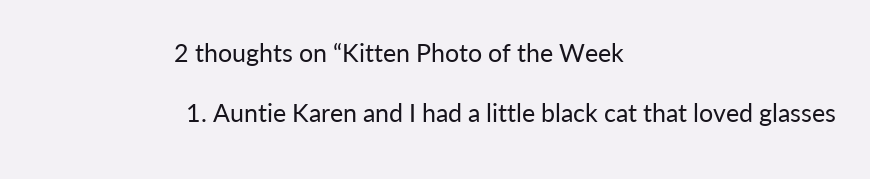2 thoughts on “Kitten Photo of the Week

  1. Auntie Karen and I had a little black cat that loved glasses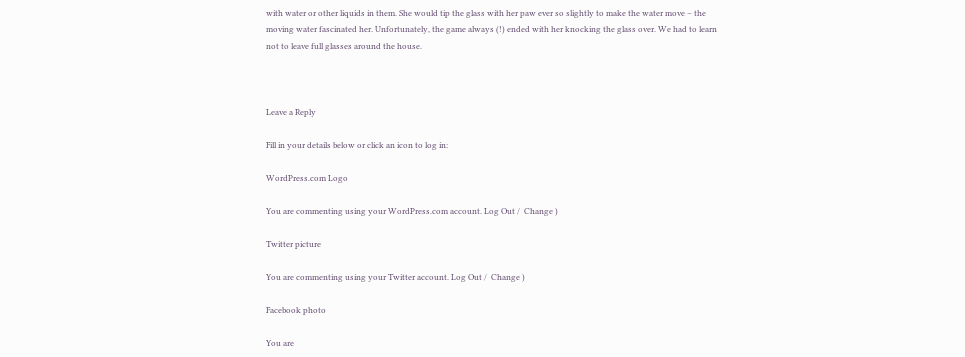with water or other liquids in them. She would tip the glass with her paw ever so slightly to make the water move – the moving water fascinated her. Unfortunately, the game always (!) ended with her knocking the glass over. We had to learn not to leave full glasses around the house.



Leave a Reply

Fill in your details below or click an icon to log in:

WordPress.com Logo

You are commenting using your WordPress.com account. Log Out /  Change )

Twitter picture

You are commenting using your Twitter account. Log Out /  Change )

Facebook photo

You are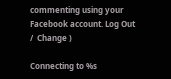commenting using your Facebook account. Log Out /  Change )

Connecting to %s